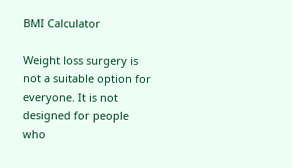BMI Calculator

Weight loss surgery is not a suitable option for everyone. It is not designed for people who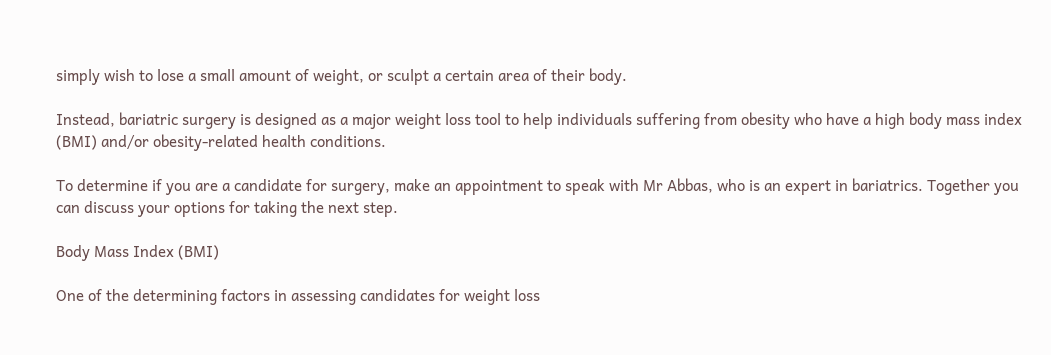simply wish to lose a small amount of weight, or sculpt a certain area of their body.

Instead, bariatric surgery is designed as a major weight loss tool to help individuals suffering from obesity who have a high body mass index (BMI) and/or obesity-related health conditions.

To determine if you are a candidate for surgery, make an appointment to speak with Mr Abbas, who is an expert in bariatrics. Together you can discuss your options for taking the next step.

Body Mass Index (BMI)

One of the determining factors in assessing candidates for weight loss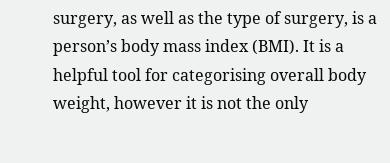surgery, as well as the type of surgery, is a person’s body mass index (BMI). It is a helpful tool for categorising overall body weight, however it is not the only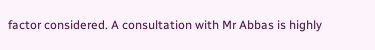factor considered. A consultation with Mr Abbas is highly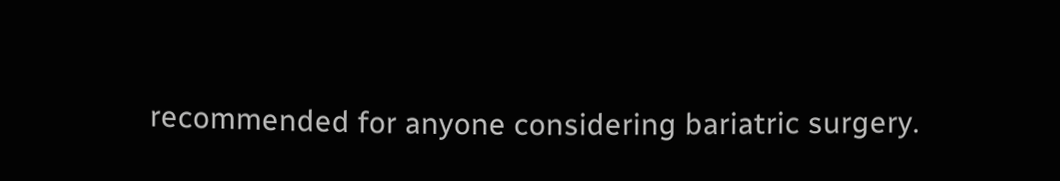recommended for anyone considering bariatric surgery.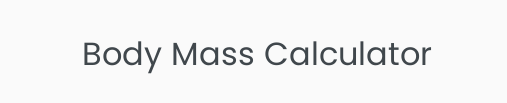Body Mass Calculator